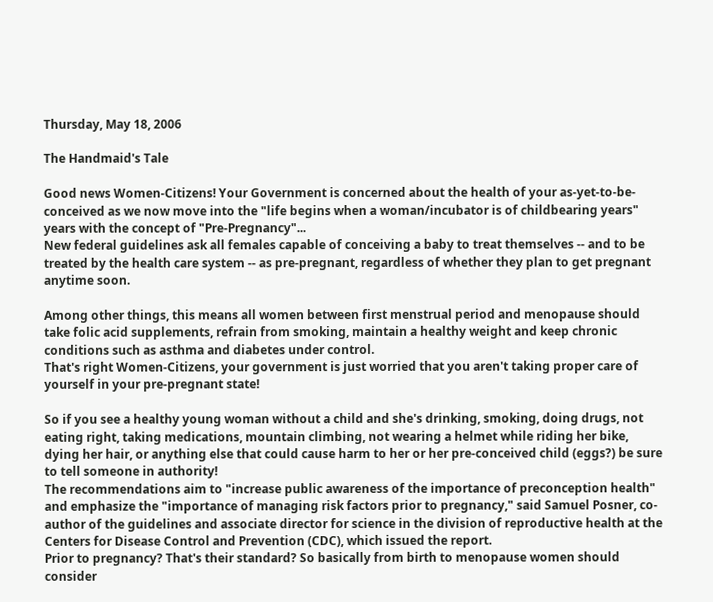Thursday, May 18, 2006

The Handmaid's Tale

Good news Women-Citizens! Your Government is concerned about the health of your as-yet-to-be-conceived as we now move into the "life begins when a woman/incubator is of childbearing years" years with the concept of "Pre-Pregnancy"...
New federal guidelines ask all females capable of conceiving a baby to treat themselves -- and to be treated by the health care system -- as pre-pregnant, regardless of whether they plan to get pregnant anytime soon.

Among other things, this means all women between first menstrual period and menopause should take folic acid supplements, refrain from smoking, maintain a healthy weight and keep chronic conditions such as asthma and diabetes under control.
That's right Women-Citizens, your government is just worried that you aren't taking proper care of yourself in your pre-pregnant state!

So if you see a healthy young woman without a child and she's drinking, smoking, doing drugs, not eating right, taking medications, mountain climbing, not wearing a helmet while riding her bike, dying her hair, or anything else that could cause harm to her or her pre-conceived child (eggs?) be sure to tell someone in authority!
The recommendations aim to "increase public awareness of the importance of preconception health" and emphasize the "importance of managing risk factors prior to pregnancy," said Samuel Posner, co-author of the guidelines and associate director for science in the division of reproductive health at the Centers for Disease Control and Prevention (CDC), which issued the report.
Prior to pregnancy? That's their standard? So basically from birth to menopause women should consider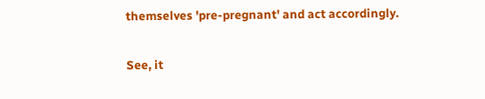themselves 'pre-pregnant' and act accordingly.

See, it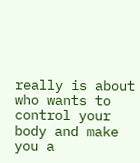really is about who wants to control your body and make you a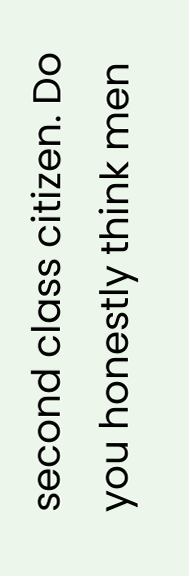second class citizen. Do you honestly think men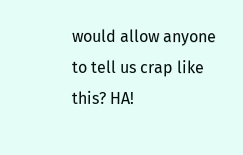would allow anyone to tell us crap like this? HA!